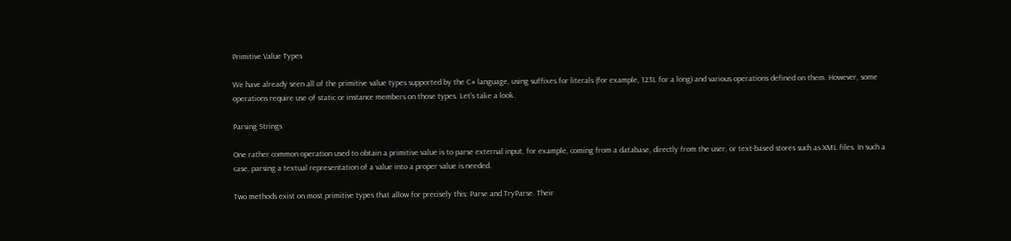Primitive Value Types

We have already seen all of the primitive value types supported by the C# language, using suffixes for literals (for example, 123L for a long) and various operations defined on them. However, some operations require use of static or instance members on those types. Let’s take a look.

Parsing Strings

One rather common operation used to obtain a primitive value is to parse external input, for example, coming from a database, directly from the user, or text-based stores such as XML files. In such a case, parsing a textual representation of a value into a proper value is needed.

Two methods exist on most primitive types that allow for precisely this: Parse and TryParse. Their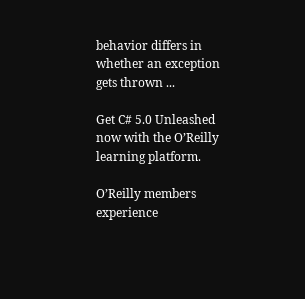behavior differs in whether an exception gets thrown ...

Get C# 5.0 Unleashed now with the O’Reilly learning platform.

O’Reilly members experience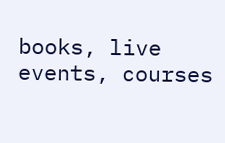books, live events, courses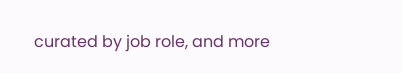curated by job role, and more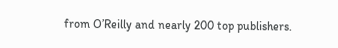from O’Reilly and nearly 200 top publishers.